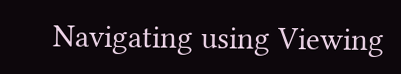Navigating using Viewing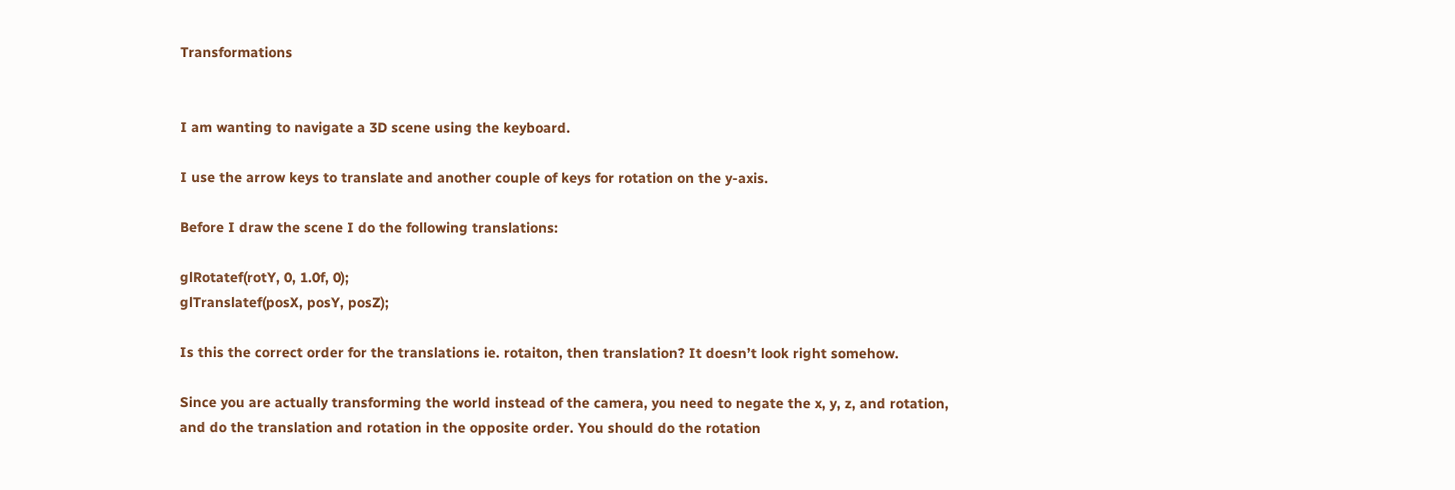Transformations


I am wanting to navigate a 3D scene using the keyboard.

I use the arrow keys to translate and another couple of keys for rotation on the y-axis.

Before I draw the scene I do the following translations:

glRotatef(rotY, 0, 1.0f, 0);
glTranslatef(posX, posY, posZ);

Is this the correct order for the translations ie. rotaiton, then translation? It doesn’t look right somehow.

Since you are actually transforming the world instead of the camera, you need to negate the x, y, z, and rotation, and do the translation and rotation in the opposite order. You should do the rotation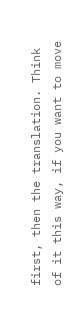first, then the translation. Think of it this way, if you want to move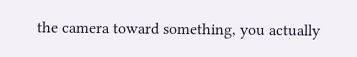the camera toward something, you actually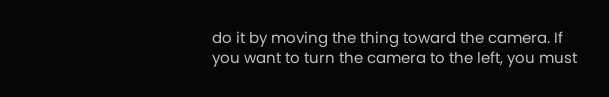do it by moving the thing toward the camera. If you want to turn the camera to the left, you must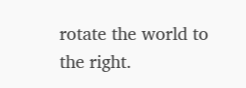rotate the world to the right.